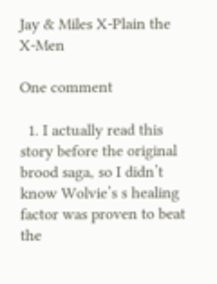Jay & Miles X-Plain the X-Men

One comment

  1. I actually read this story before the original brood saga, so I didn’t know Wolvie’s s healing factor was proven to beat the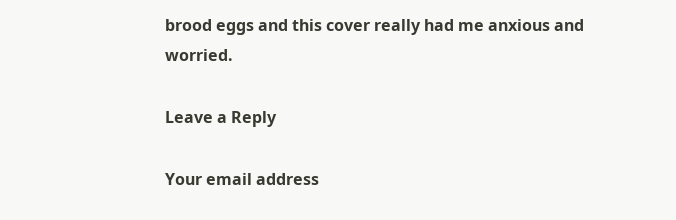brood eggs and this cover really had me anxious and worried.

Leave a Reply

Your email address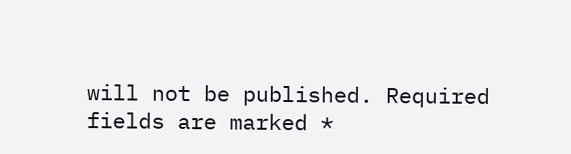will not be published. Required fields are marked *